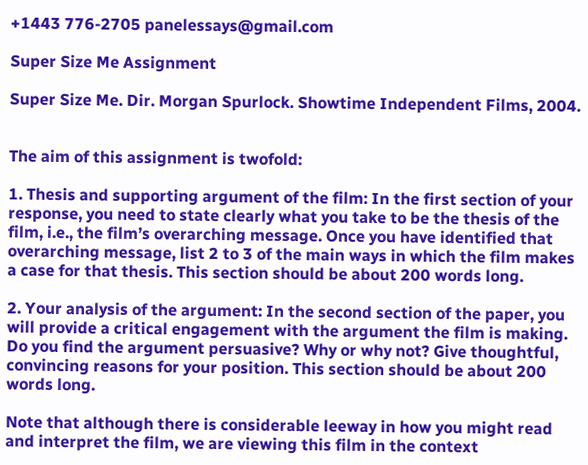+1443 776-2705 panelessays@gmail.com

Super Size Me Assignment

Super Size Me. Dir. Morgan Spurlock. Showtime Independent Films, 2004.


The aim of this assignment is twofold:

1. Thesis and supporting argument of the film: In the first section of your response, you need to state clearly what you take to be the thesis of the film, i.e., the film’s overarching message. Once you have identified that overarching message, list 2 to 3 of the main ways in which the film makes a case for that thesis. This section should be about 200 words long.

2. Your analysis of the argument: In the second section of the paper, you will provide a critical engagement with the argument the film is making. Do you find the argument persuasive? Why or why not? Give thoughtful, convincing reasons for your position. This section should be about 200 words long.

Note that although there is considerable leeway in how you might read and interpret the film, we are viewing this film in the context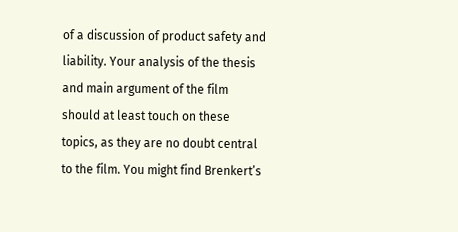of a discussion of product safety and liability. Your analysis of the thesis and main argument of the film should at least touch on these topics, as they are no doubt central to the film. You might find Brenkert’s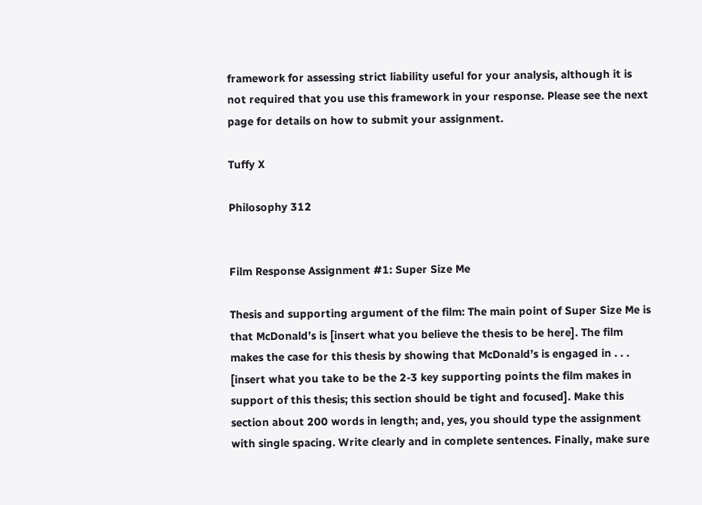framework for assessing strict liability useful for your analysis, although it is not required that you use this framework in your response. Please see the next page for details on how to submit your assignment.

Tuffy X

Philosophy 312


Film Response Assignment #1: Super Size Me

Thesis and supporting argument of the film: The main point of Super Size Me is that McDonald’s is [insert what you believe the thesis to be here]. The film makes the case for this thesis by showing that McDonald’s is engaged in . . . [insert what you take to be the 2-3 key supporting points the film makes in support of this thesis; this section should be tight and focused]. Make this section about 200 words in length; and, yes, you should type the assignment with single spacing. Write clearly and in complete sentences. Finally, make sure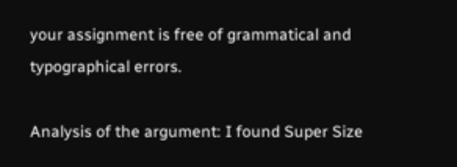your assignment is free of grammatical and typographical errors.

Analysis of the argument: I found Super Size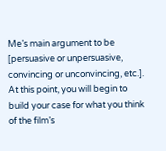Me’s main argument to be [persuasive or unpersuasive, convincing or unconvincing, etc.]. At this point, you will begin to build your case for what you think of the film’s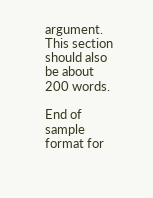argument. This section should also be about 200 words.

End of sample format for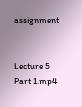assignment


Lecture 5 Part 1.mp4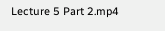Lecture 5 Part 2.mp4